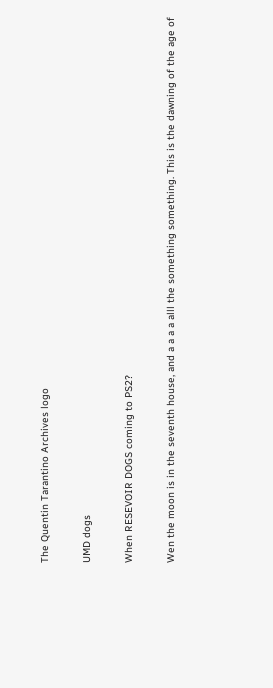The Quentin Tarantino Archives logo

UMD dogs

When RESEVOIR DOGS coming to PS2?

Wen the moon is in the seventh house, and a a a a alll the something something. This is the dawning of the age of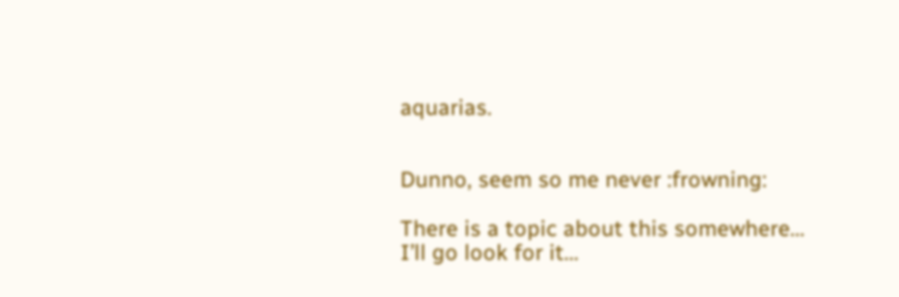aquarias.


Dunno, seem so me never :frowning:

There is a topic about this somewhere… I’ll go look for it…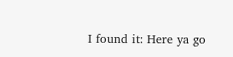I found it: Here ya go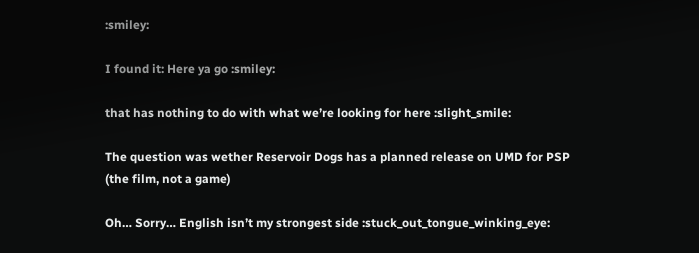:smiley:

I found it: Here ya go :smiley:

that has nothing to do with what we’re looking for here :slight_smile:

The question was wether Reservoir Dogs has a planned release on UMD for PSP (the film, not a game)

Oh… Sorry… English isn’t my strongest side :stuck_out_tongue_winking_eye: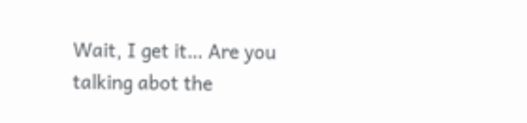Wait, I get it… Are you talking abot the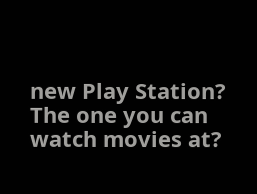new Play Station? The one you can watch movies at?